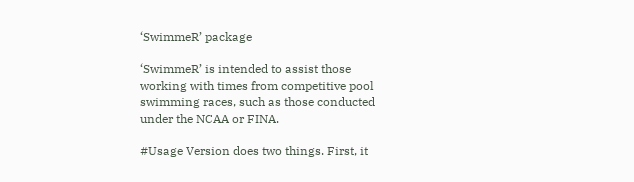‘SwimmeR’ package

‘SwimmeR’ is intended to assist those working with times from competitive pool swimming races, such as those conducted under the NCAA or FINA.

#Usage Version does two things. First, it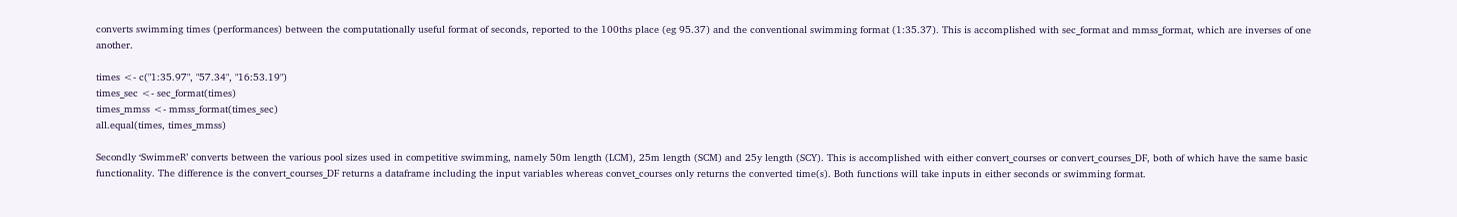converts swimming times (performances) between the computationally useful format of seconds, reported to the 100ths place (eg 95.37) and the conventional swimming format (1:35.37). This is accomplished with sec_format and mmss_format, which are inverses of one another.

times <- c("1:35.97", "57.34", "16:53.19")
times_sec <- sec_format(times)
times_mmss <- mmss_format(times_sec)
all.equal(times, times_mmss)

Secondly ‘SwimmeR’ converts between the various pool sizes used in competitive swimming, namely 50m length (LCM), 25m length (SCM) and 25y length (SCY). This is accomplished with either convert_courses or convert_courses_DF, both of which have the same basic functionality. The difference is the convert_courses_DF returns a dataframe including the input variables whereas convet_courses only returns the converted time(s). Both functions will take inputs in either seconds or swimming format.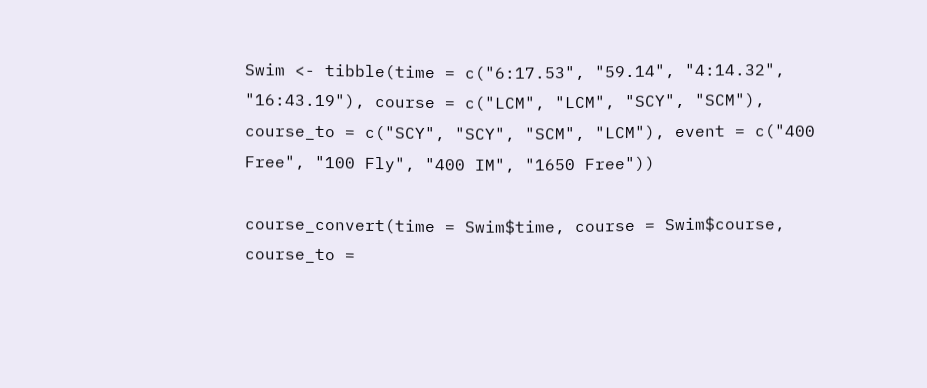Swim <- tibble(time = c("6:17.53", "59.14", "4:14.32", "16:43.19"), course = c("LCM", "LCM", "SCY", "SCM"), course_to = c("SCY", "SCY", "SCM", "LCM"), event = c("400 Free", "100 Fly", "400 IM", "1650 Free"))

course_convert(time = Swim$time, course = Swim$course, course_to =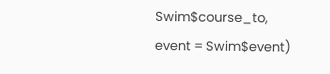Swim$course_to, event = Swim$event)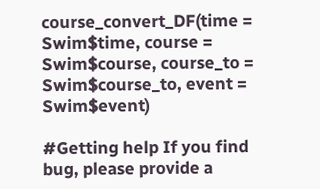course_convert_DF(time = Swim$time, course = Swim$course, course_to = Swim$course_to, event = Swim$event)

#Getting help If you find bug, please provide a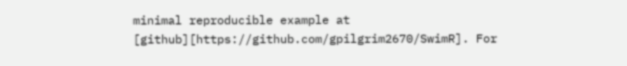minimal reproducible example at [github][https://github.com/gpilgrim2670/SwimR]. For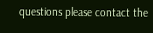questions please contact the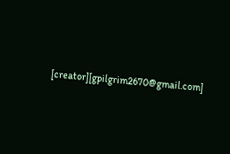[creator][gpilgrim2670@gmail.com]